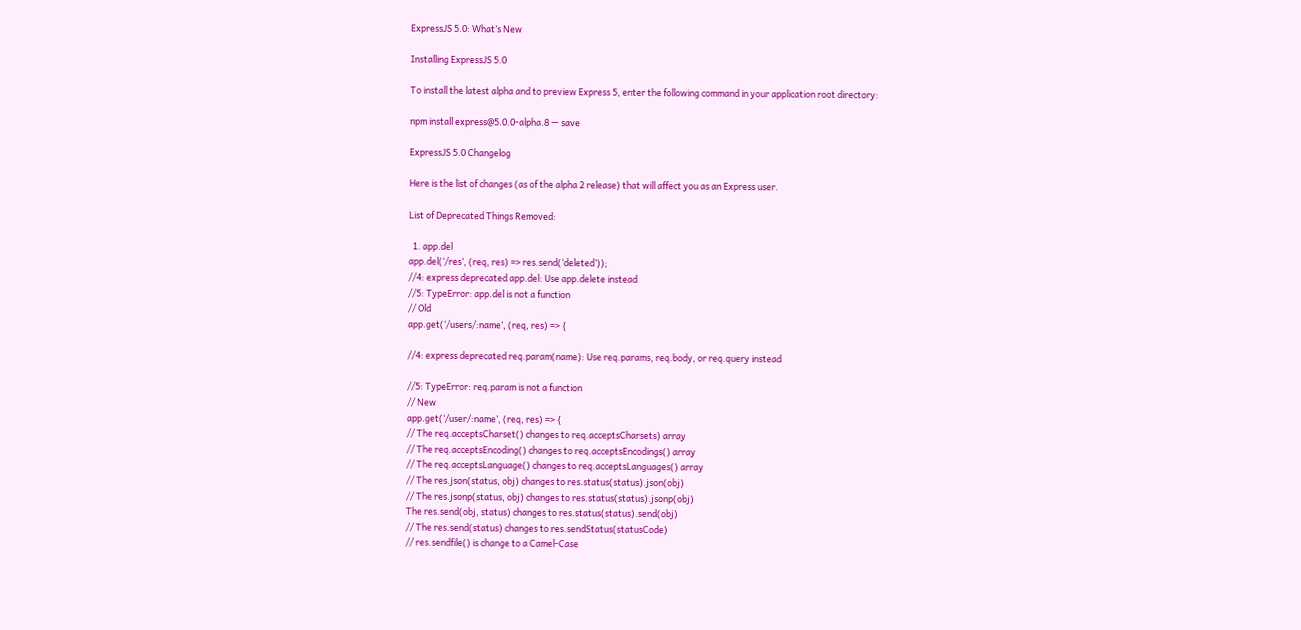ExpressJS 5.0: What’s New

Installing ExpressJS 5.0

To install the latest alpha and to preview Express 5, enter the following command in your application root directory:

npm install express@5.0.0-alpha.8 — save

ExpressJS 5.0 Changelog

Here is the list of changes (as of the alpha 2 release) that will affect you as an Express user.

List of Deprecated Things Removed:

  1. app.del
app.del(‘/res’, (req, res) => res.send(‘deleted’));
//4: express deprecated app.del: Use app.delete instead
//5: TypeError: app.del is not a function
// Old
app.get(‘/users/:name’, (req, res) => {

//4: express deprecated req.param(name): Use req.params, req.body, or req.query instead

//5: TypeError: req.param is not a function
// New
app.get(‘/user/:name’, (req, res) => {
// The req.acceptsCharset() changes to req.acceptsCharsets) array
// The req.acceptsEncoding() changes to req.acceptsEncodings() array
// The req.acceptsLanguage() changes to req.acceptsLanguages() array
// The res.json(status, obj) changes to res.status(status).json(obj)
// The res.jsonp(status, obj) changes to res.status(status).jsonp(obj)
The res.send(obj, status) changes to res.status(status).send(obj)
// The res.send(status) changes to res.sendStatus(statusCode)
// res.sendfile() is change to a Camel-Case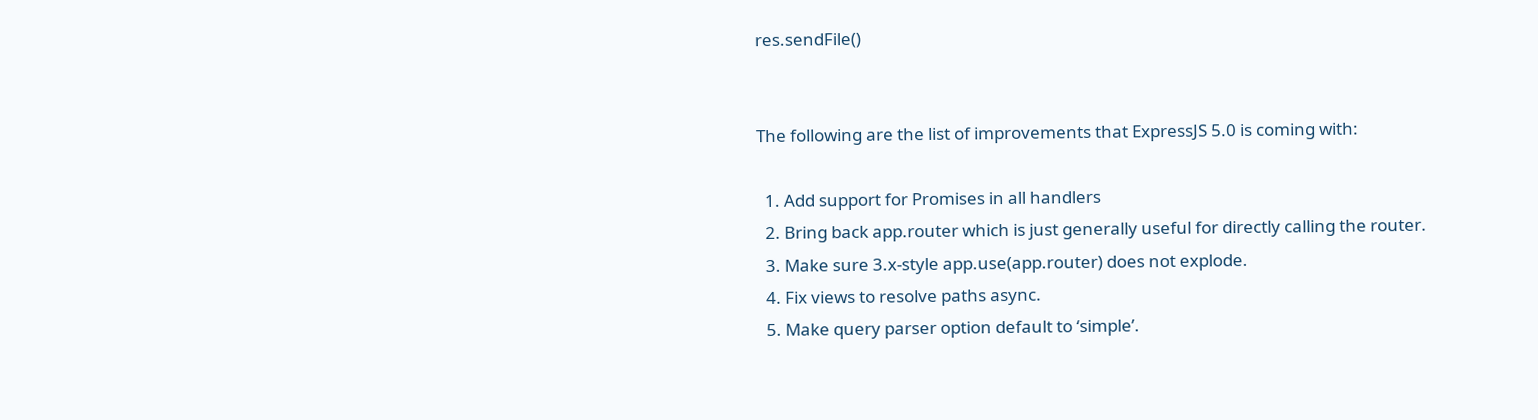res.sendFile()


The following are the list of improvements that ExpressJS 5.0 is coming with:

  1. Add support for Promises in all handlers
  2. Bring back app.router which is just generally useful for directly calling the router.
  3. Make sure 3.x-style app.use(app.router) does not explode.
  4. Fix views to resolve paths async.
  5. Make query parser option default to ‘simple’.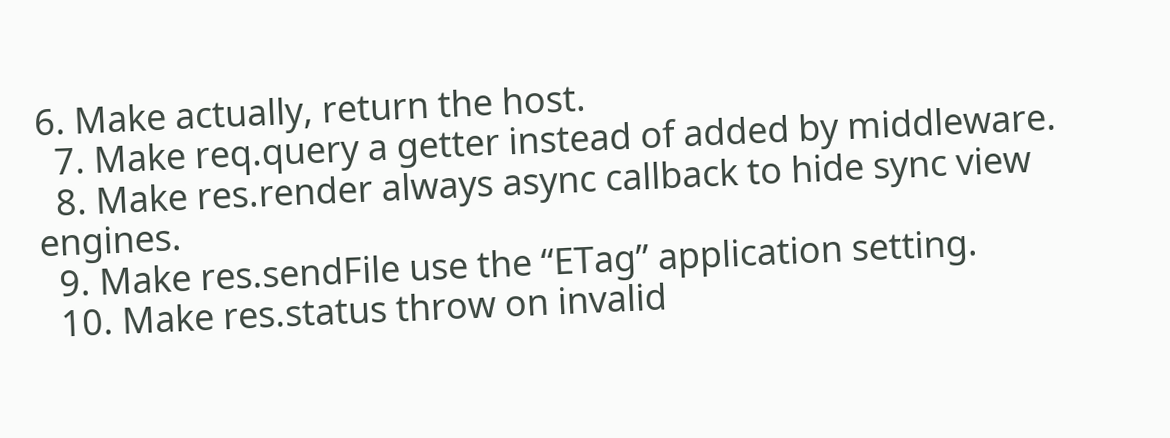6. Make actually, return the host.
  7. Make req.query a getter instead of added by middleware.
  8. Make res.render always async callback to hide sync view engines.
  9. Make res.sendFile use the “ETag” application setting.
  10. Make res.status throw on invalid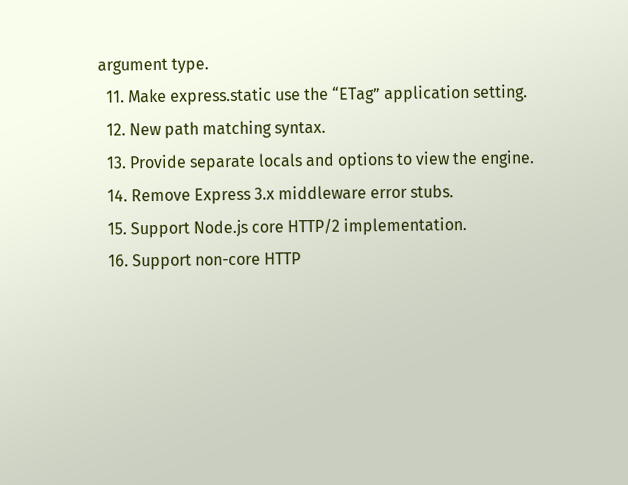argument type.
  11. Make express.static use the “ETag” application setting.
  12. New path matching syntax.
  13. Provide separate locals and options to view the engine.
  14. Remove Express 3.x middleware error stubs.
  15. Support Node.js core HTTP/2 implementation.
  16. Support non-core HTTP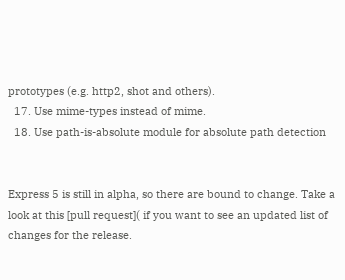prototypes (e.g. http2, shot and others).
  17. Use mime-types instead of mime.
  18. Use path-is-absolute module for absolute path detection


Express 5 is still in alpha, so there are bound to change. Take a look at this [pull request]( if you want to see an updated list of changes for the release.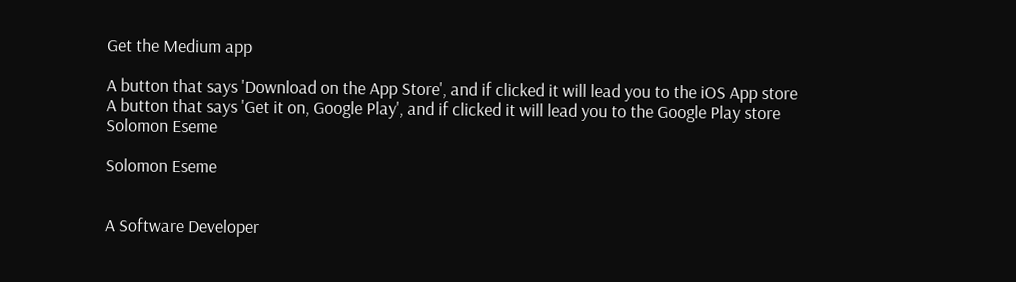Get the Medium app

A button that says 'Download on the App Store', and if clicked it will lead you to the iOS App store
A button that says 'Get it on, Google Play', and if clicked it will lead you to the Google Play store
Solomon Eseme

Solomon Eseme


A Software Developer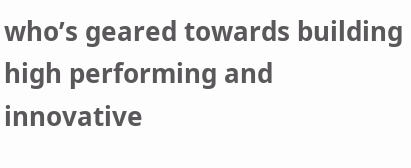who’s geared towards building high performing and innovative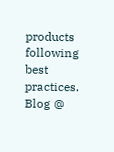products following best practices. Blog @